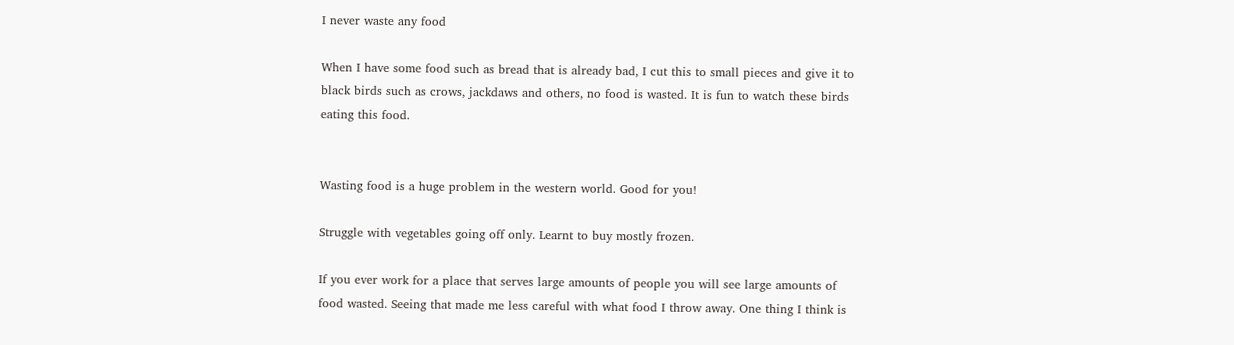I never waste any food

When I have some food such as bread that is already bad, I cut this to small pieces and give it to black birds such as crows, jackdaws and others, no food is wasted. It is fun to watch these birds eating this food.


Wasting food is a huge problem in the western world. Good for you!

Struggle with vegetables going off only. Learnt to buy mostly frozen.

If you ever work for a place that serves large amounts of people you will see large amounts of food wasted. Seeing that made me less careful with what food I throw away. One thing I think is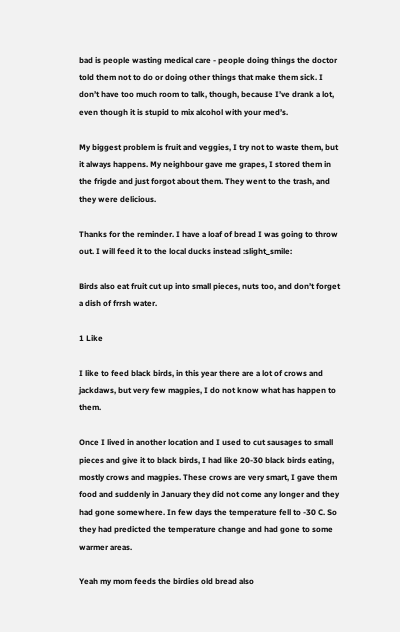bad is people wasting medical care - people doing things the doctor told them not to do or doing other things that make them sick. I don’t have too much room to talk, though, because I’ve drank a lot, even though it is stupid to mix alcohol with your med’s.

My biggest problem is fruit and veggies, I try not to waste them, but it always happens. My neighbour gave me grapes, I stored them in the frigde and just forgot about them. They went to the trash, and they were delicious.

Thanks for the reminder. I have a loaf of bread I was going to throw out. I will feed it to the local ducks instead :slight_smile:

Birds also eat fruit cut up into small pieces, nuts too, and don’t forget a dish of frrsh water.

1 Like

I like to feed black birds, in this year there are a lot of crows and jackdaws, but very few magpies, I do not know what has happen to them.

Once I lived in another location and I used to cut sausages to small pieces and give it to black birds, I had like 20-30 black birds eating, mostly crows and magpies. These crows are very smart, I gave them food and suddenly in January they did not come any longer and they had gone somewhere. In few days the temperature fell to -30 C. So they had predicted the temperature change and had gone to some warmer areas.

Yeah my mom feeds the birdies old bread also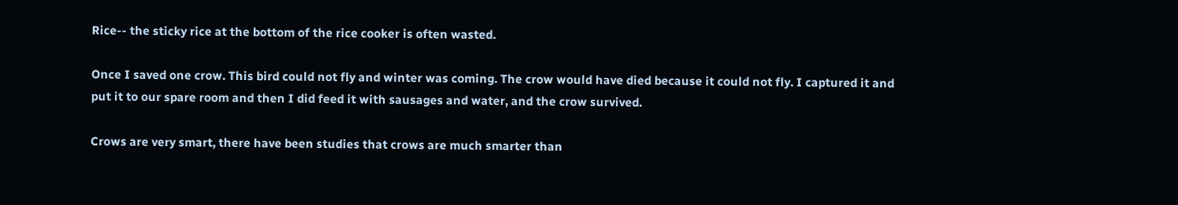Rice-- the sticky rice at the bottom of the rice cooker is often wasted.

Once I saved one crow. This bird could not fly and winter was coming. The crow would have died because it could not fly. I captured it and put it to our spare room and then I did feed it with sausages and water, and the crow survived.

Crows are very smart, there have been studies that crows are much smarter than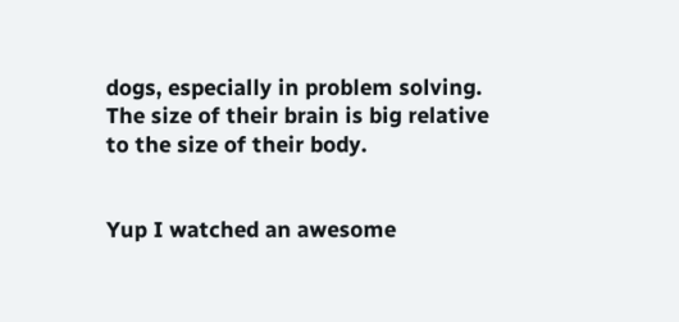dogs, especially in problem solving. The size of their brain is big relative to the size of their body.


Yup I watched an awesome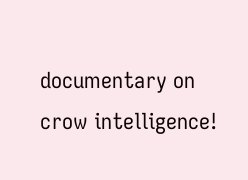documentary on crow intelligence!